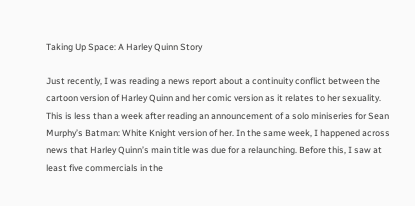Taking Up Space: A Harley Quinn Story

Just recently, I was reading a news report about a continuity conflict between the cartoon version of Harley Quinn and her comic version as it relates to her sexuality. This is less than a week after reading an announcement of a solo miniseries for Sean Murphy’s Batman: White Knight version of her. In the same week, I happened across news that Harley Quinn’s main title was due for a relaunching. Before this, I saw at least five commercials in the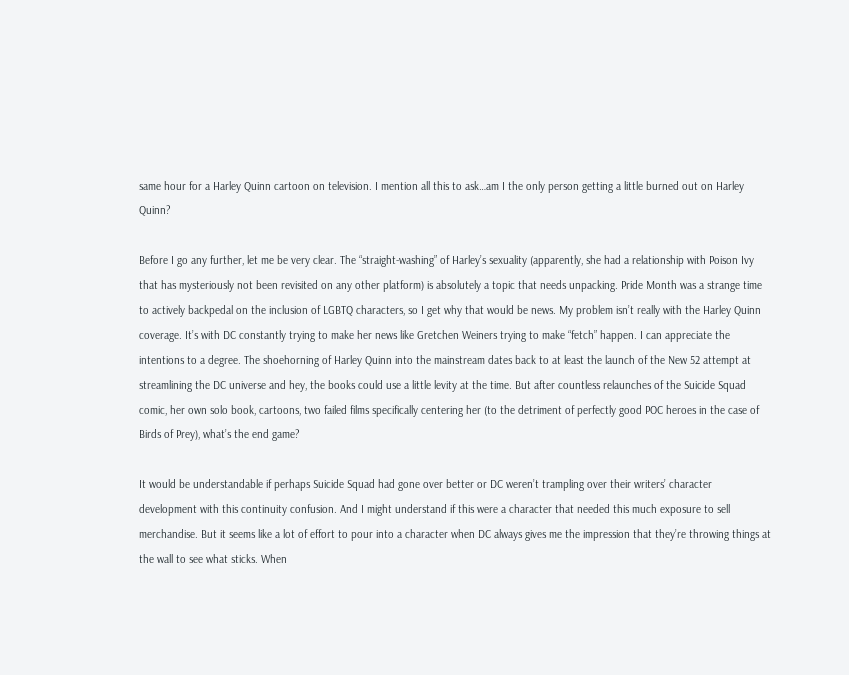same hour for a Harley Quinn cartoon on television. I mention all this to ask…am I the only person getting a little burned out on Harley Quinn?

Before I go any further, let me be very clear. The “straight-washing” of Harley’s sexuality (apparently, she had a relationship with Poison Ivy that has mysteriously not been revisited on any other platform) is absolutely a topic that needs unpacking. Pride Month was a strange time to actively backpedal on the inclusion of LGBTQ characters, so I get why that would be news. My problem isn’t really with the Harley Quinn coverage. It’s with DC constantly trying to make her news like Gretchen Weiners trying to make “fetch” happen. I can appreciate the intentions to a degree. The shoehorning of Harley Quinn into the mainstream dates back to at least the launch of the New 52 attempt at streamlining the DC universe and hey, the books could use a little levity at the time. But after countless relaunches of the Suicide Squad comic, her own solo book, cartoons, two failed films specifically centering her (to the detriment of perfectly good POC heroes in the case of Birds of Prey), what’s the end game?

It would be understandable if perhaps Suicide Squad had gone over better or DC weren’t trampling over their writers’ character development with this continuity confusion. And I might understand if this were a character that needed this much exposure to sell merchandise. But it seems like a lot of effort to pour into a character when DC always gives me the impression that they’re throwing things at the wall to see what sticks. When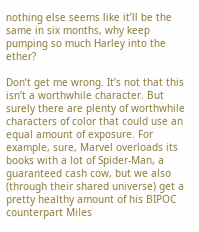nothing else seems like it’ll be the same in six months, why keep pumping so much Harley into the ether?

Don’t get me wrong. It’s not that this isn’t a worthwhile character. But surely there are plenty of worthwhile characters of color that could use an equal amount of exposure. For example, sure, Marvel overloads its books with a lot of Spider-Man, a guaranteed cash cow, but we also (through their shared universe) get a pretty healthy amount of his BIPOC counterpart Miles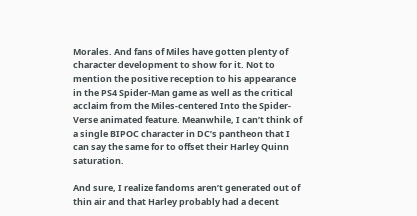Morales. And fans of Miles have gotten plenty of character development to show for it. Not to mention the positive reception to his appearance in the PS4 Spider-Man game as well as the critical acclaim from the Miles-centered Into the Spider-Verse animated feature. Meanwhile, I can’t think of a single BIPOC character in DC’s pantheon that I can say the same for to offset their Harley Quinn saturation.

And sure, I realize fandoms aren’t generated out of thin air and that Harley probably had a decent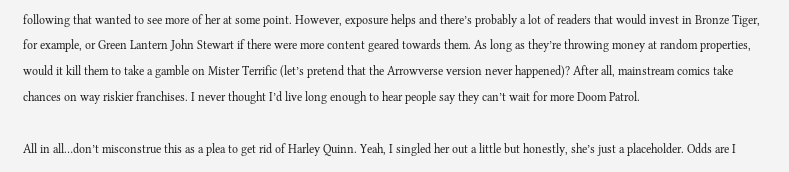following that wanted to see more of her at some point. However, exposure helps and there’s probably a lot of readers that would invest in Bronze Tiger, for example, or Green Lantern John Stewart if there were more content geared towards them. As long as they’re throwing money at random properties, would it kill them to take a gamble on Mister Terrific (let’s pretend that the Arrowverse version never happened)? After all, mainstream comics take chances on way riskier franchises. I never thought I’d live long enough to hear people say they can’t wait for more Doom Patrol.

All in all…don’t misconstrue this as a plea to get rid of Harley Quinn. Yeah, I singled her out a little but honestly, she’s just a placeholder. Odds are I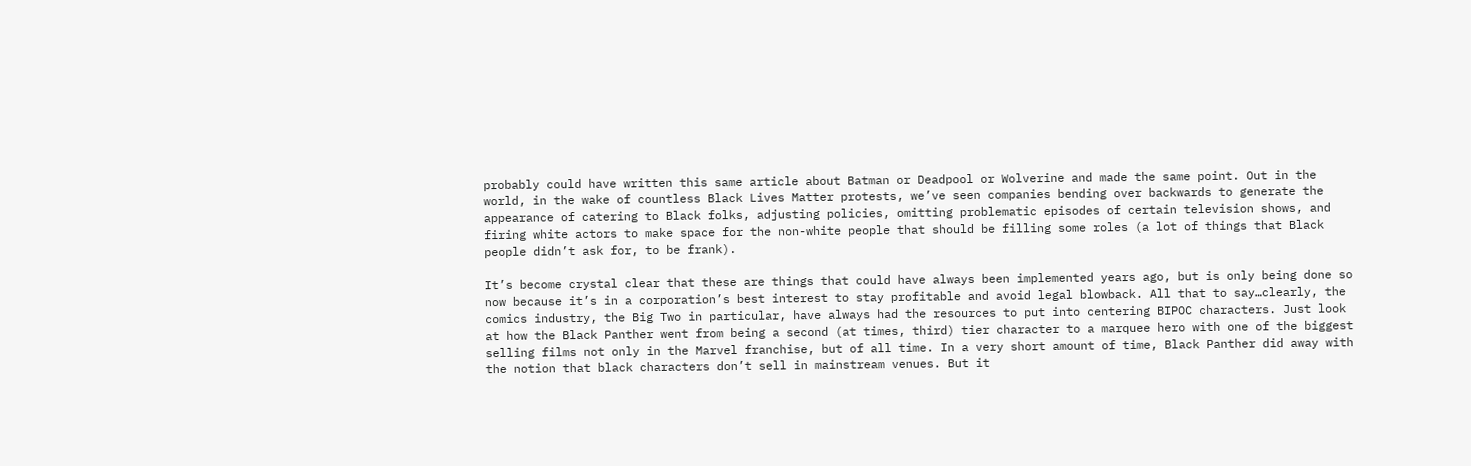probably could have written this same article about Batman or Deadpool or Wolverine and made the same point. Out in the world, in the wake of countless Black Lives Matter protests, we’ve seen companies bending over backwards to generate the appearance of catering to Black folks, adjusting policies, omitting problematic episodes of certain television shows, and firing white actors to make space for the non-white people that should be filling some roles (a lot of things that Black people didn’t ask for, to be frank).

It’s become crystal clear that these are things that could have always been implemented years ago, but is only being done so now because it’s in a corporation’s best interest to stay profitable and avoid legal blowback. All that to say…clearly, the comics industry, the Big Two in particular, have always had the resources to put into centering BIPOC characters. Just look at how the Black Panther went from being a second (at times, third) tier character to a marquee hero with one of the biggest selling films not only in the Marvel franchise, but of all time. In a very short amount of time, Black Panther did away with the notion that black characters don’t sell in mainstream venues. But it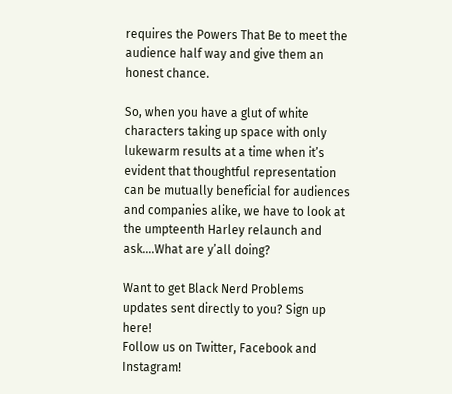requires the Powers That Be to meet the audience half way and give them an honest chance.

So, when you have a glut of white characters taking up space with only lukewarm results at a time when it’s evident that thoughtful representation can be mutually beneficial for audiences and companies alike, we have to look at the umpteenth Harley relaunch and ask….What are y’all doing?

Want to get Black Nerd Problems updates sent directly to you? Sign up here!
Follow us on Twitter, Facebook and Instagram!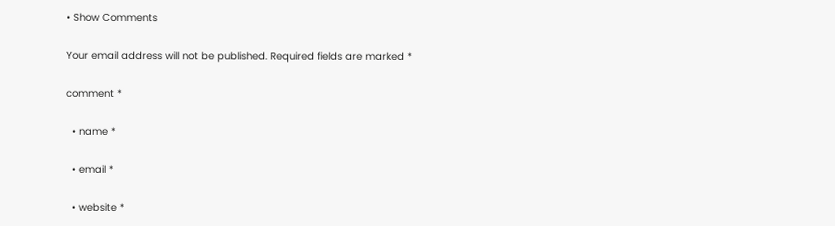• Show Comments

Your email address will not be published. Required fields are marked *

comment *

  • name *

  • email *

  • website *